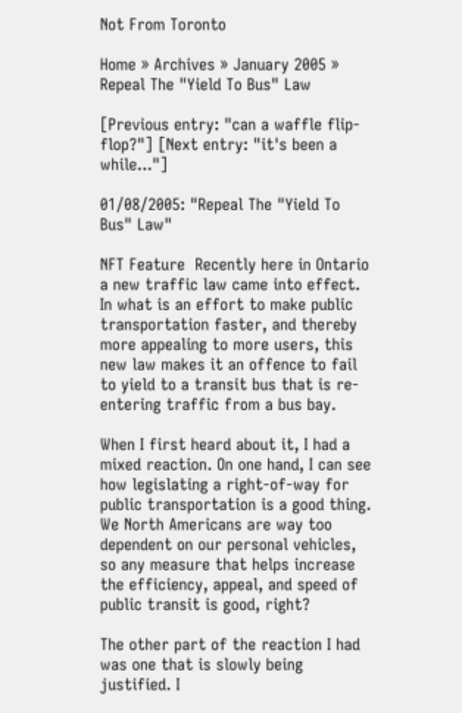Not From Toronto

Home » Archives » January 2005 » Repeal The "Yield To Bus" Law

[Previous entry: "can a waffle flip-flop?"] [Next entry: "it's been a while..."]

01/08/2005: "Repeal The "Yield To Bus" Law"

NFT Feature  Recently here in Ontario a new traffic law came into effect. In what is an effort to make public transportation faster, and thereby more appealing to more users, this new law makes it an offence to fail to yield to a transit bus that is re-entering traffic from a bus bay.

When I first heard about it, I had a mixed reaction. On one hand, I can see how legislating a right-of-way for public transportation is a good thing. We North Americans are way too dependent on our personal vehicles, so any measure that helps increase the efficiency, appeal, and speed of public transit is good, right?

The other part of the reaction I had was one that is slowly being justified. I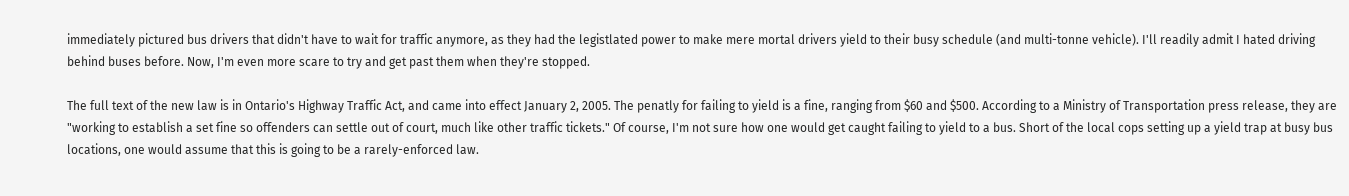immediately pictured bus drivers that didn't have to wait for traffic anymore, as they had the legistlated power to make mere mortal drivers yield to their busy schedule (and multi-tonne vehicle). I'll readily admit I hated driving behind buses before. Now, I'm even more scare to try and get past them when they're stopped.

The full text of the new law is in Ontario's Highway Traffic Act, and came into effect January 2, 2005. The penatly for failing to yield is a fine, ranging from $60 and $500. According to a Ministry of Transportation press release, they are "working to establish a set fine so offenders can settle out of court, much like other traffic tickets." Of course, I'm not sure how one would get caught failing to yield to a bus. Short of the local cops setting up a yield trap at busy bus locations, one would assume that this is going to be a rarely-enforced law.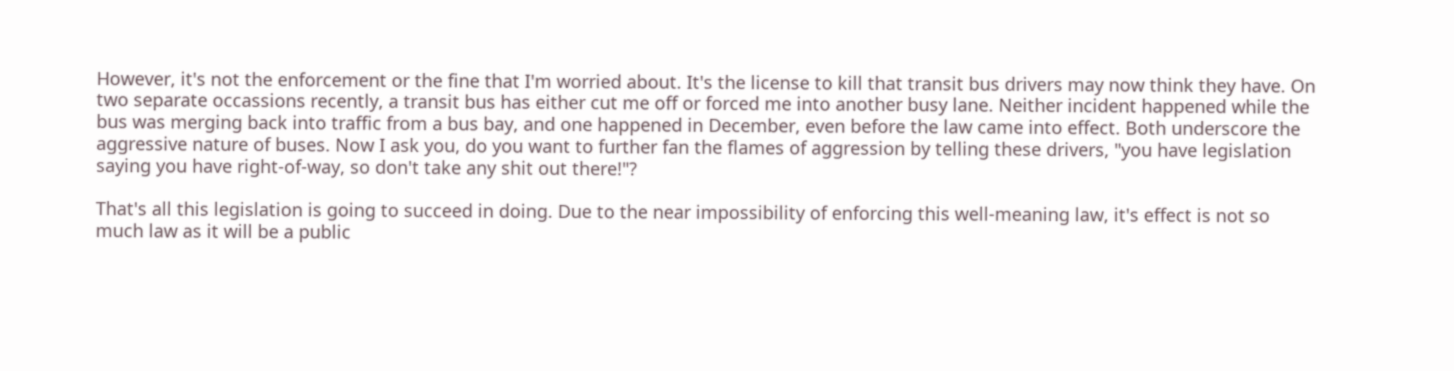However, it's not the enforcement or the fine that I'm worried about. It's the license to kill that transit bus drivers may now think they have. On two separate occassions recently, a transit bus has either cut me off or forced me into another busy lane. Neither incident happened while the bus was merging back into traffic from a bus bay, and one happened in December, even before the law came into effect. Both underscore the aggressive nature of buses. Now I ask you, do you want to further fan the flames of aggression by telling these drivers, "you have legislation saying you have right-of-way, so don't take any shit out there!"?

That's all this legislation is going to succeed in doing. Due to the near impossibility of enforcing this well-meaning law, it's effect is not so much law as it will be a public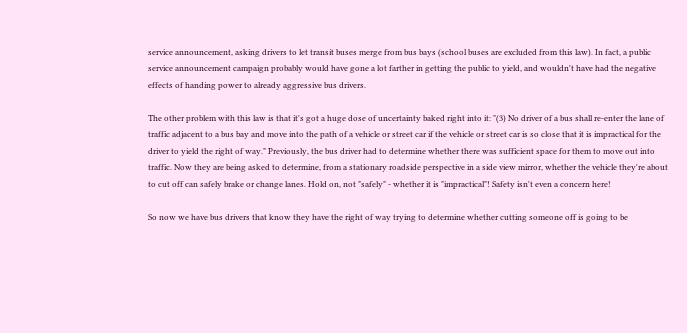service announcement, asking drivers to let transit buses merge from bus bays (school buses are excluded from this law). In fact, a public service announcement campaign probably would have gone a lot farther in getting the public to yield, and wouldn't have had the negative effects of handing power to already aggressive bus drivers.

The other problem with this law is that it's got a huge dose of uncertainty baked right into it: "(3) No driver of a bus shall re-enter the lane of traffic adjacent to a bus bay and move into the path of a vehicle or street car if the vehicle or street car is so close that it is impractical for the driver to yield the right of way." Previously, the bus driver had to determine whether there was sufficient space for them to move out into traffic. Now they are being asked to determine, from a stationary roadside perspective in a side view mirror, whether the vehicle they're about to cut off can safely brake or change lanes. Hold on, not "safely" - whether it is "impractical"! Safety isn't even a concern here!

So now we have bus drivers that know they have the right of way trying to determine whether cutting someone off is going to be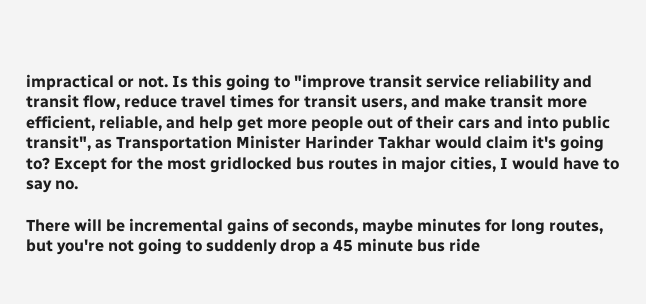impractical or not. Is this going to "improve transit service reliability and transit flow, reduce travel times for transit users, and make transit more efficient, reliable, and help get more people out of their cars and into public transit", as Transportation Minister Harinder Takhar would claim it's going to? Except for the most gridlocked bus routes in major cities, I would have to say no.

There will be incremental gains of seconds, maybe minutes for long routes, but you're not going to suddenly drop a 45 minute bus ride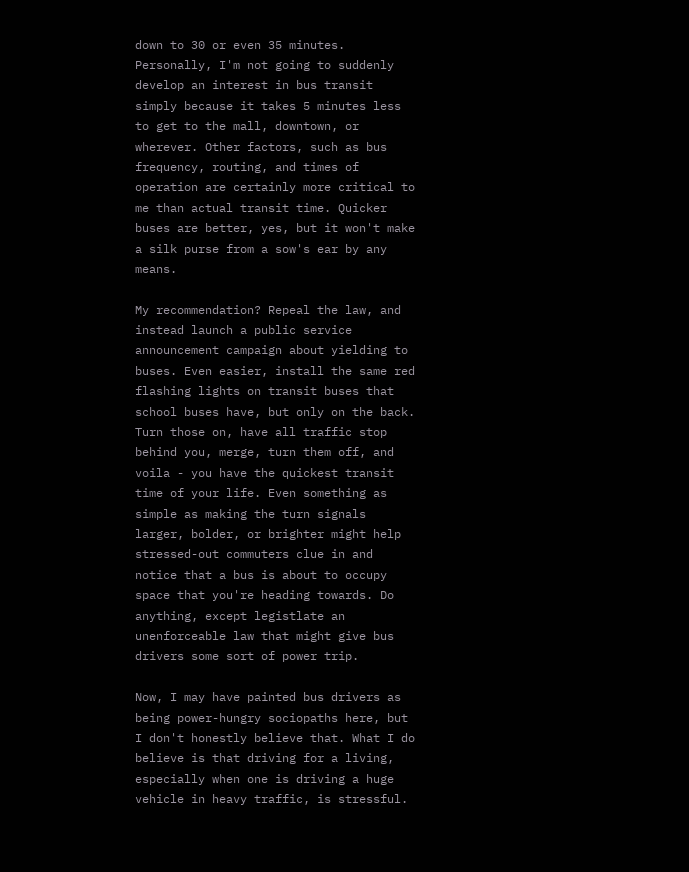down to 30 or even 35 minutes. Personally, I'm not going to suddenly develop an interest in bus transit simply because it takes 5 minutes less to get to the mall, downtown, or wherever. Other factors, such as bus frequency, routing, and times of operation are certainly more critical to me than actual transit time. Quicker buses are better, yes, but it won't make a silk purse from a sow's ear by any means.

My recommendation? Repeal the law, and instead launch a public service announcement campaign about yielding to buses. Even easier, install the same red flashing lights on transit buses that school buses have, but only on the back. Turn those on, have all traffic stop behind you, merge, turn them off, and voila - you have the quickest transit time of your life. Even something as simple as making the turn signals larger, bolder, or brighter might help stressed-out commuters clue in and notice that a bus is about to occupy space that you're heading towards. Do anything, except legistlate an unenforceable law that might give bus drivers some sort of power trip.

Now, I may have painted bus drivers as being power-hungry sociopaths here, but I don't honestly believe that. What I do believe is that driving for a living, especially when one is driving a huge vehicle in heavy traffic, is stressful.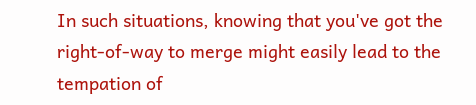In such situations, knowing that you've got the right-of-way to merge might easily lead to the tempation of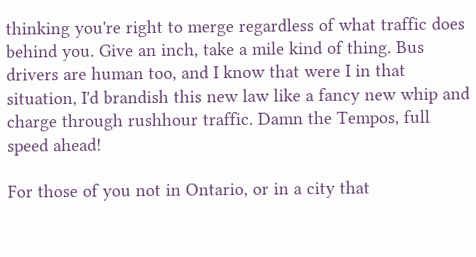thinking you're right to merge regardless of what traffic does behind you. Give an inch, take a mile kind of thing. Bus drivers are human too, and I know that were I in that situation, I'd brandish this new law like a fancy new whip and charge through rushhour traffic. Damn the Tempos, full speed ahead!

For those of you not in Ontario, or in a city that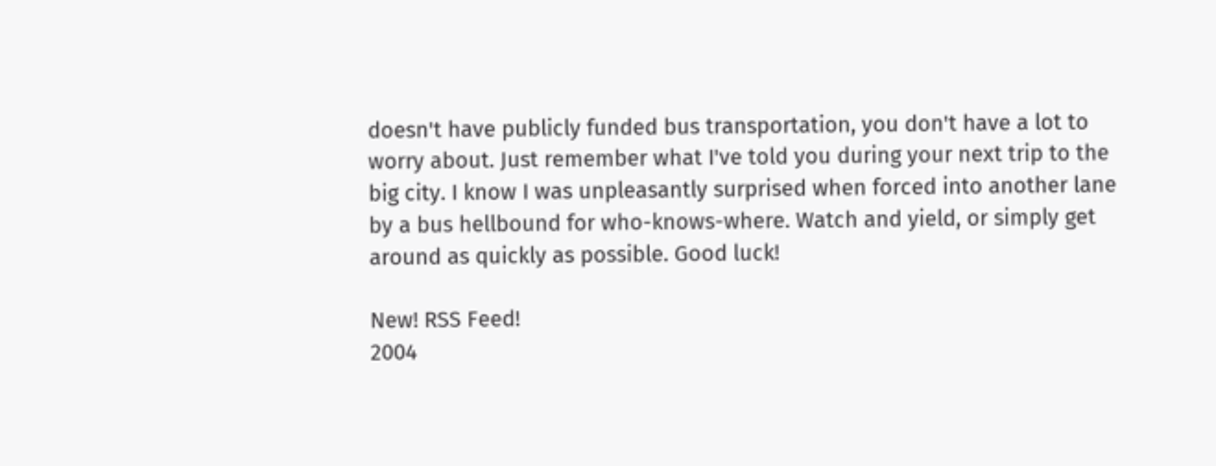doesn't have publicly funded bus transportation, you don't have a lot to worry about. Just remember what I've told you during your next trip to the big city. I know I was unpleasantly surprised when forced into another lane by a bus hellbound for who-knows-where. Watch and yield, or simply get around as quickly as possible. Good luck!

New! RSS Feed!
2004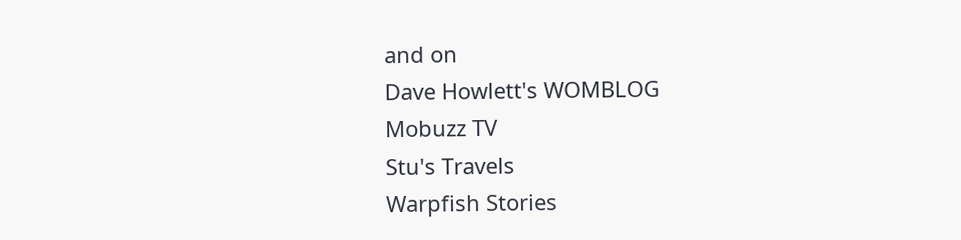and on
Dave Howlett's WOMBLOG
Mobuzz TV
Stu's Travels
Warpfish Stories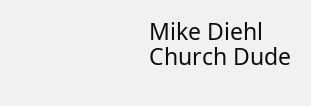Mike Diehl
Church Dude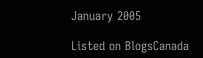January 2005

Listed on BlogsCanada